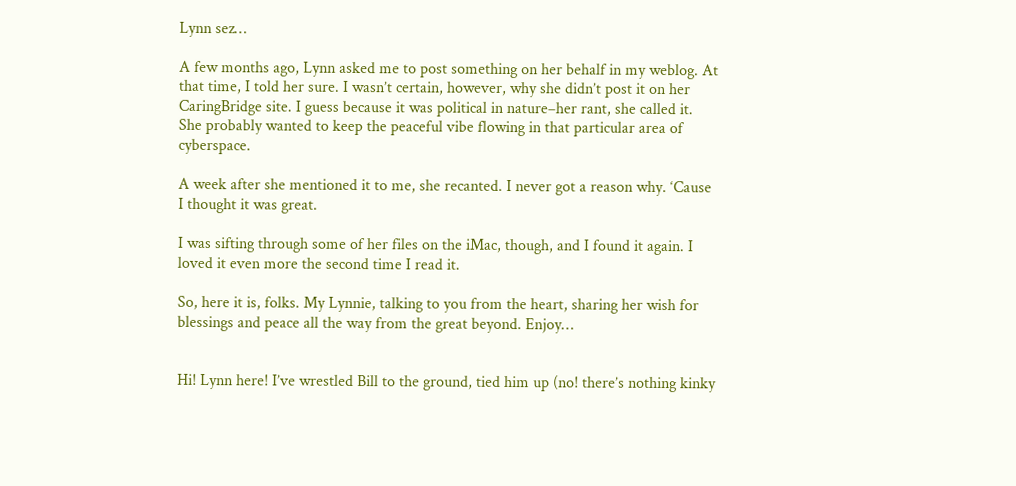Lynn sez…

A few months ago, Lynn asked me to post something on her behalf in my weblog. At that time, I told her sure. I wasn’t certain, however, why she didn’t post it on her CaringBridge site. I guess because it was political in nature–her rant, she called it. She probably wanted to keep the peaceful vibe flowing in that particular area of cyberspace.

A week after she mentioned it to me, she recanted. I never got a reason why. ‘Cause I thought it was great.

I was sifting through some of her files on the iMac, though, and I found it again. I loved it even more the second time I read it.

So, here it is, folks. My Lynnie, talking to you from the heart, sharing her wish for blessings and peace all the way from the great beyond. Enjoy…


Hi! Lynn here! I’ve wrestled Bill to the ground, tied him up (no! there’s nothing kinky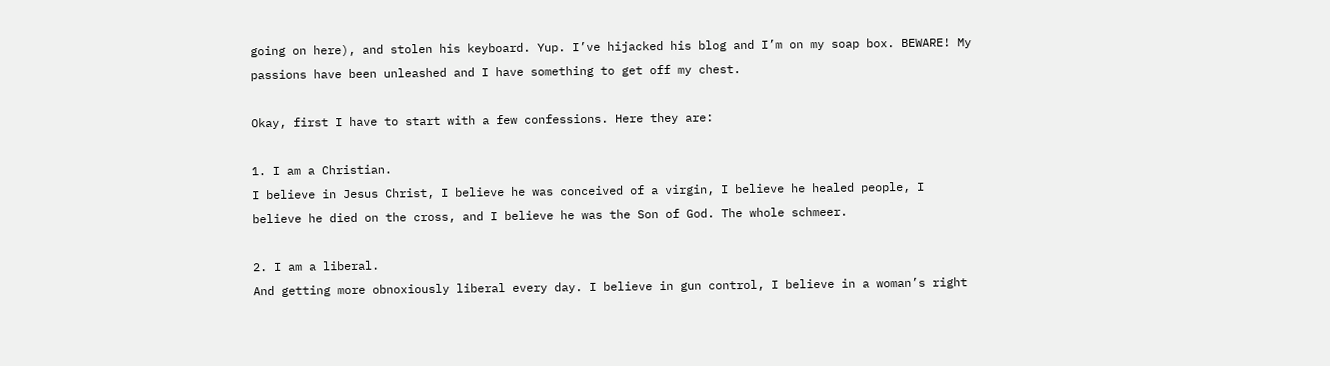going on here), and stolen his keyboard. Yup. I’ve hijacked his blog and I’m on my soap box. BEWARE! My passions have been unleashed and I have something to get off my chest.

Okay, first I have to start with a few confessions. Here they are:

1. I am a Christian.
I believe in Jesus Christ, I believe he was conceived of a virgin, I believe he healed people, I believe he died on the cross, and I believe he was the Son of God. The whole schmeer.

2. I am a liberal.
And getting more obnoxiously liberal every day. I believe in gun control, I believe in a woman’s right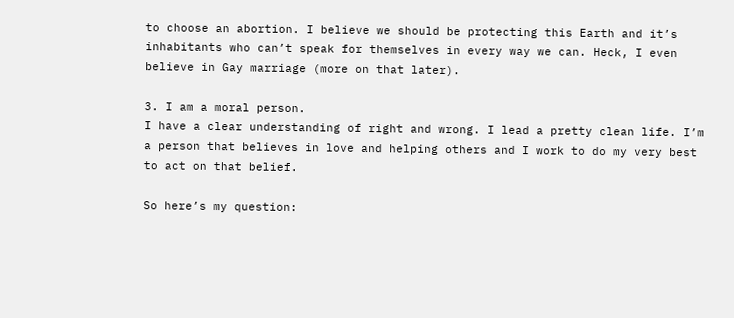to choose an abortion. I believe we should be protecting this Earth and it’s inhabitants who can’t speak for themselves in every way we can. Heck, I even believe in Gay marriage (more on that later).

3. I am a moral person.
I have a clear understanding of right and wrong. I lead a pretty clean life. I’m a person that believes in love and helping others and I work to do my very best to act on that belief.

So here’s my question: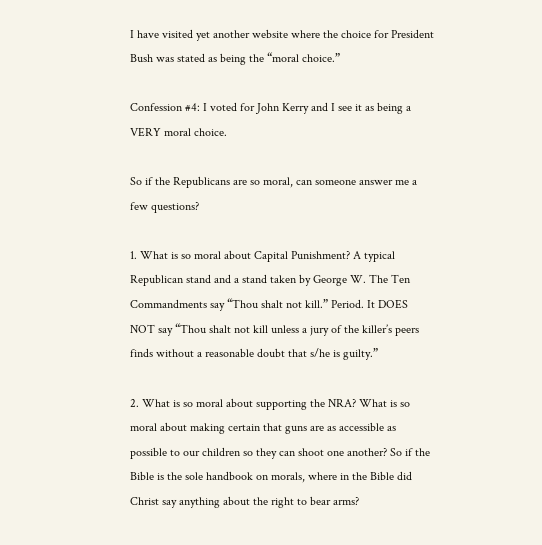I have visited yet another website where the choice for President Bush was stated as being the “moral choice.”

Confession #4: I voted for John Kerry and I see it as being a VERY moral choice.

So if the Republicans are so moral, can someone answer me a few questions?

1. What is so moral about Capital Punishment? A typical Republican stand and a stand taken by George W. The Ten Commandments say “Thou shalt not kill.” Period. It DOES NOT say “Thou shalt not kill unless a jury of the killer’s peers finds without a reasonable doubt that s/he is guilty.”

2. What is so moral about supporting the NRA? What is so moral about making certain that guns are as accessible as possible to our children so they can shoot one another? So if the Bible is the sole handbook on morals, where in the Bible did Christ say anything about the right to bear arms?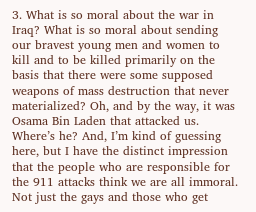3. What is so moral about the war in Iraq? What is so moral about sending our bravest young men and women to kill and to be killed primarily on the basis that there were some supposed weapons of mass destruction that never materialized? Oh, and by the way, it was Osama Bin Laden that attacked us. Where’s he? And, I’m kind of guessing here, but I have the distinct impression that the people who are responsible for the 911 attacks think we are all immoral. Not just the gays and those who get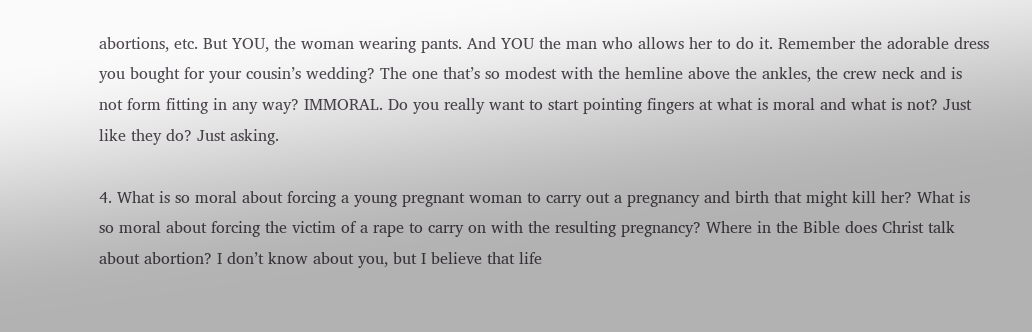abortions, etc. But YOU, the woman wearing pants. And YOU the man who allows her to do it. Remember the adorable dress you bought for your cousin’s wedding? The one that’s so modest with the hemline above the ankles, the crew neck and is not form fitting in any way? IMMORAL. Do you really want to start pointing fingers at what is moral and what is not? Just like they do? Just asking.

4. What is so moral about forcing a young pregnant woman to carry out a pregnancy and birth that might kill her? What is so moral about forcing the victim of a rape to carry on with the resulting pregnancy? Where in the Bible does Christ talk about abortion? I don’t know about you, but I believe that life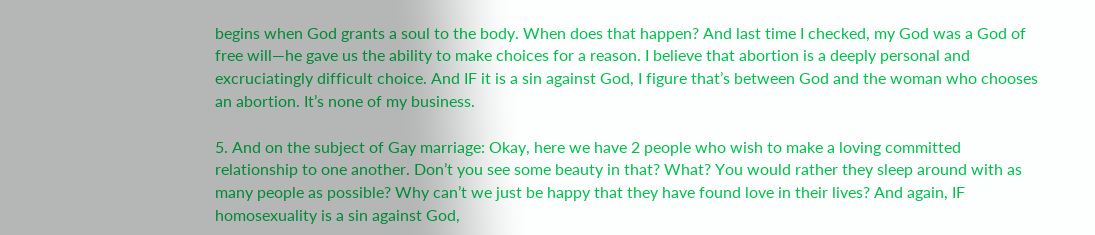begins when God grants a soul to the body. When does that happen? And last time I checked, my God was a God of free will—he gave us the ability to make choices for a reason. I believe that abortion is a deeply personal and excruciatingly difficult choice. And IF it is a sin against God, I figure that’s between God and the woman who chooses an abortion. It’s none of my business.

5. And on the subject of Gay marriage: Okay, here we have 2 people who wish to make a loving committed relationship to one another. Don’t you see some beauty in that? What? You would rather they sleep around with as many people as possible? Why can’t we just be happy that they have found love in their lives? And again, IF homosexuality is a sin against God,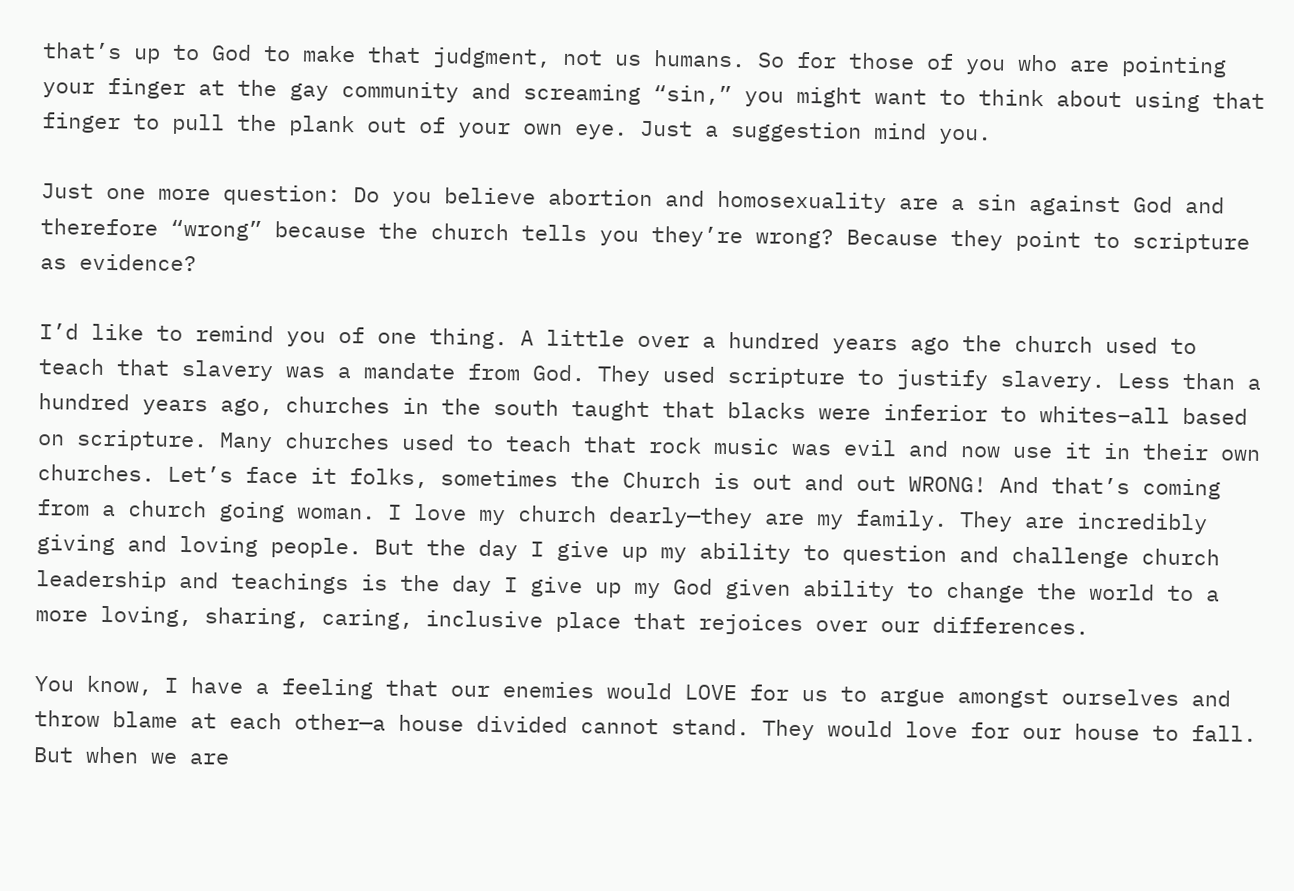that’s up to God to make that judgment, not us humans. So for those of you who are pointing your finger at the gay community and screaming “sin,” you might want to think about using that finger to pull the plank out of your own eye. Just a suggestion mind you.

Just one more question: Do you believe abortion and homosexuality are a sin against God and therefore “wrong” because the church tells you they’re wrong? Because they point to scripture as evidence?

I’d like to remind you of one thing. A little over a hundred years ago the church used to teach that slavery was a mandate from God. They used scripture to justify slavery. Less than a hundred years ago, churches in the south taught that blacks were inferior to whites–all based on scripture. Many churches used to teach that rock music was evil and now use it in their own churches. Let’s face it folks, sometimes the Church is out and out WRONG! And that’s coming from a church going woman. I love my church dearly—they are my family. They are incredibly giving and loving people. But the day I give up my ability to question and challenge church leadership and teachings is the day I give up my God given ability to change the world to a more loving, sharing, caring, inclusive place that rejoices over our differences.

You know, I have a feeling that our enemies would LOVE for us to argue amongst ourselves and throw blame at each other—a house divided cannot stand. They would love for our house to fall. But when we are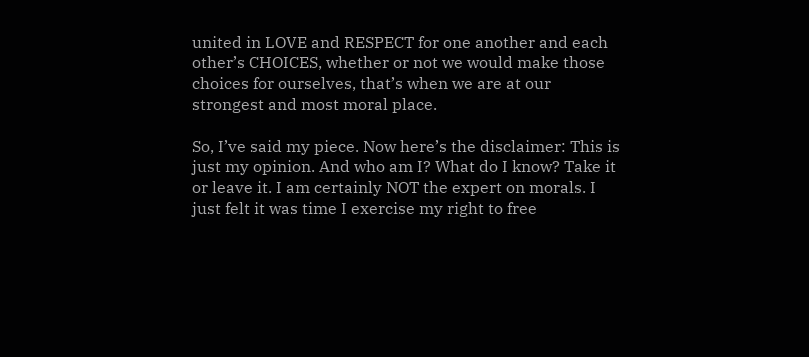united in LOVE and RESPECT for one another and each other’s CHOICES, whether or not we would make those choices for ourselves, that’s when we are at our strongest and most moral place.

So, I’ve said my piece. Now here’s the disclaimer: This is just my opinion. And who am I? What do I know? Take it or leave it. I am certainly NOT the expert on morals. I just felt it was time I exercise my right to free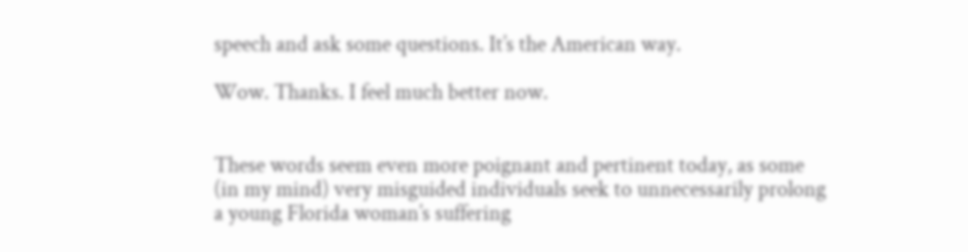speech and ask some questions. It’s the American way.

Wow. Thanks. I feel much better now.


These words seem even more poignant and pertinent today, as some (in my mind) very misguided individuals seek to unnecessarily prolong a young Florida woman’s suffering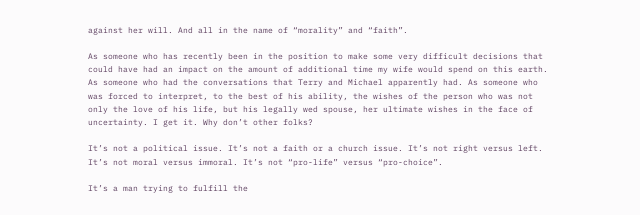against her will. And all in the name of “morality” and “faith”.

As someone who has recently been in the position to make some very difficult decisions that could have had an impact on the amount of additional time my wife would spend on this earth. As someone who had the conversations that Terry and Michael apparently had. As someone who was forced to interpret, to the best of his ability, the wishes of the person who was not only the love of his life, but his legally wed spouse, her ultimate wishes in the face of uncertainty. I get it. Why don’t other folks?

It’s not a political issue. It’s not a faith or a church issue. It’s not right versus left. It’s not moral versus immoral. It’s not “pro-life” versus “pro-choice”.

It’s a man trying to fulfill the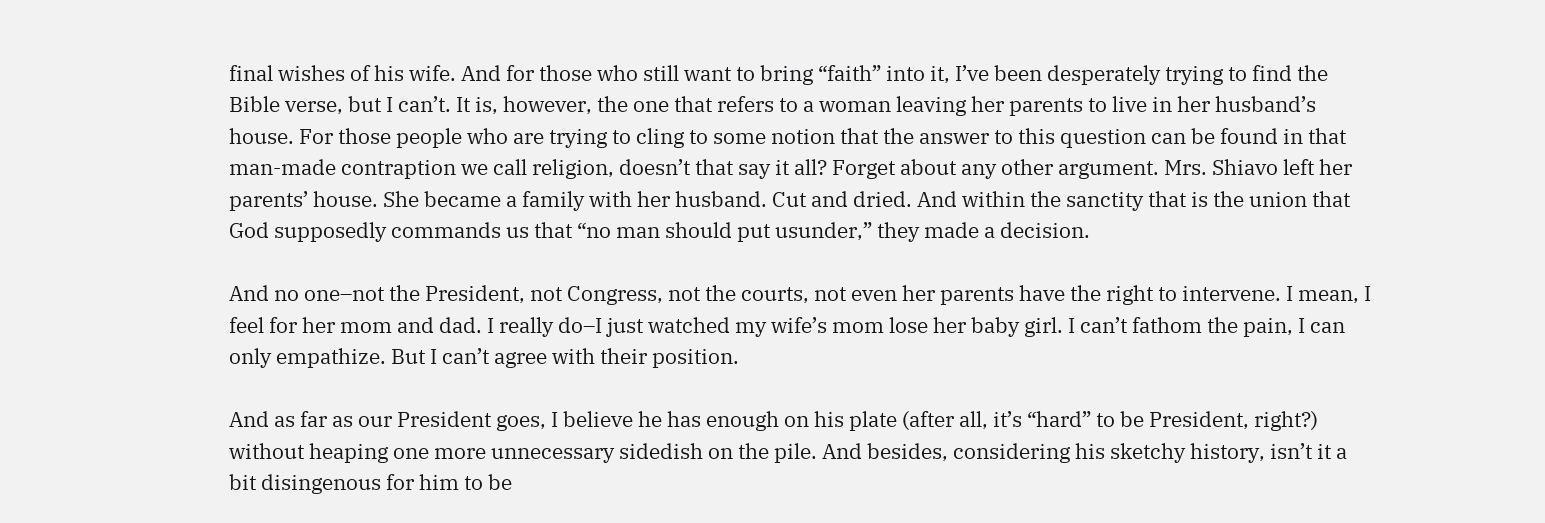final wishes of his wife. And for those who still want to bring “faith” into it, I’ve been desperately trying to find the Bible verse, but I can’t. It is, however, the one that refers to a woman leaving her parents to live in her husband’s house. For those people who are trying to cling to some notion that the answer to this question can be found in that man-made contraption we call religion, doesn’t that say it all? Forget about any other argument. Mrs. Shiavo left her parents’ house. She became a family with her husband. Cut and dried. And within the sanctity that is the union that God supposedly commands us that “no man should put usunder,” they made a decision.

And no one–not the President, not Congress, not the courts, not even her parents have the right to intervene. I mean, I feel for her mom and dad. I really do–I just watched my wife’s mom lose her baby girl. I can’t fathom the pain, I can only empathize. But I can’t agree with their position.

And as far as our President goes, I believe he has enough on his plate (after all, it’s “hard” to be President, right?) without heaping one more unnecessary sidedish on the pile. And besides, considering his sketchy history, isn’t it a bit disingenous for him to be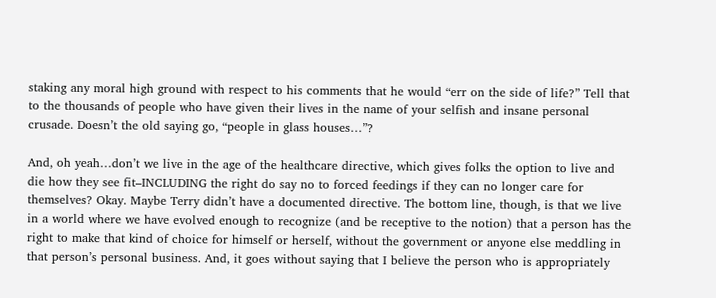staking any moral high ground with respect to his comments that he would “err on the side of life?” Tell that to the thousands of people who have given their lives in the name of your selfish and insane personal crusade. Doesn’t the old saying go, “people in glass houses…”?

And, oh yeah…don’t we live in the age of the healthcare directive, which gives folks the option to live and die how they see fit–INCLUDING the right do say no to forced feedings if they can no longer care for themselves? Okay. Maybe Terry didn’t have a documented directive. The bottom line, though, is that we live in a world where we have evolved enough to recognize (and be receptive to the notion) that a person has the right to make that kind of choice for himself or herself, without the government or anyone else meddling in that person’s personal business. And, it goes without saying that I believe the person who is appropriately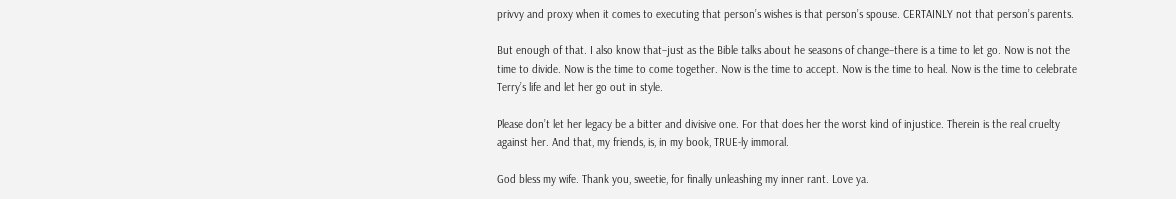privvy and proxy when it comes to executing that person’s wishes is that person’s spouse. CERTAINLY not that person’s parents.

But enough of that. I also know that–just as the Bible talks about he seasons of change–there is a time to let go. Now is not the time to divide. Now is the time to come together. Now is the time to accept. Now is the time to heal. Now is the time to celebrate Terry’s life and let her go out in style.

Please don’t let her legacy be a bitter and divisive one. For that does her the worst kind of injustice. Therein is the real cruelty against her. And that, my friends, is, in my book, TRUE-ly immoral.

God bless my wife. Thank you, sweetie, for finally unleashing my inner rant. Love ya.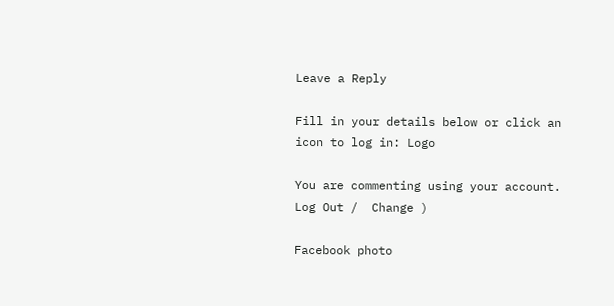Leave a Reply

Fill in your details below or click an icon to log in: Logo

You are commenting using your account. Log Out /  Change )

Facebook photo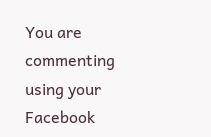You are commenting using your Facebook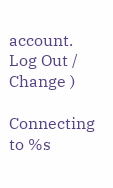account. Log Out /  Change )

Connecting to %s